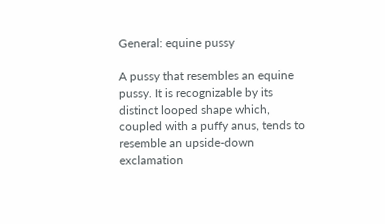General: equine pussy

A pussy that resembles an equine pussy. It is recognizable by its distinct looped shape which, coupled with a puffy anus, tends to resemble an upside-down exclamation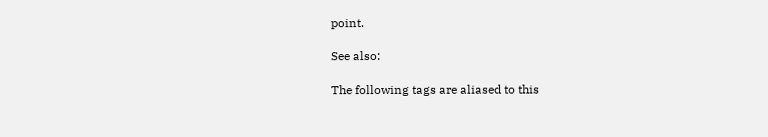point.

See also:

The following tags are aliased to this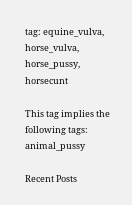tag: equine_vulva, horse_vulva, horse_pussy, horsecunt

This tag implies the following tags: animal_pussy

Recent Posts